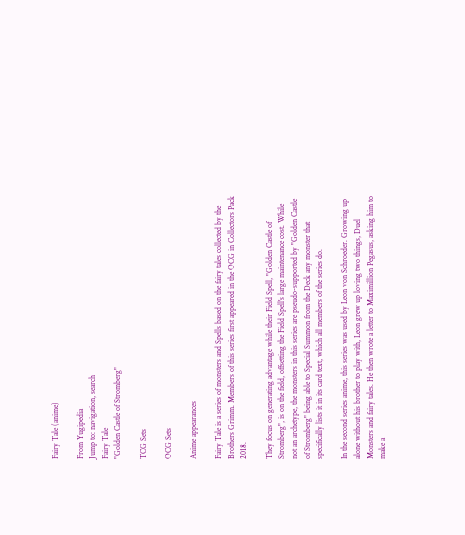Fairy Tale (anime)

From Yugipedia
Jump to: navigation, search
Fairy Tale
"Golden Castle of Stromberg"

TCG Sets

OCG Sets

Anime appearances

Fairy Tale is a series of monsters and Spells based on the fairy tales collected by the Brothers Grimm. Members of this series first appeared in the OCG in Collectors Pack 2018.

They focus on generating advantage while their Field Spell, "Golden Castle of Stromberg", is on the field, offsetting the Field Spell's large maintenance cost. While not an archetype, the monsters in this series are pseudo-supported by "Golden Castle of Stromberg" being able to Special Summon from the Deck any monster that specifically lists it in its card text, which all members of the series do.

In the second series anime, this series was used by Leon von Schroeder. Growing up alone without his brother to play with, Leon grew up loving two things, Duel Monsters and fairy tales. He then wrote a letter to Maximillion Pegasus, asking him to make a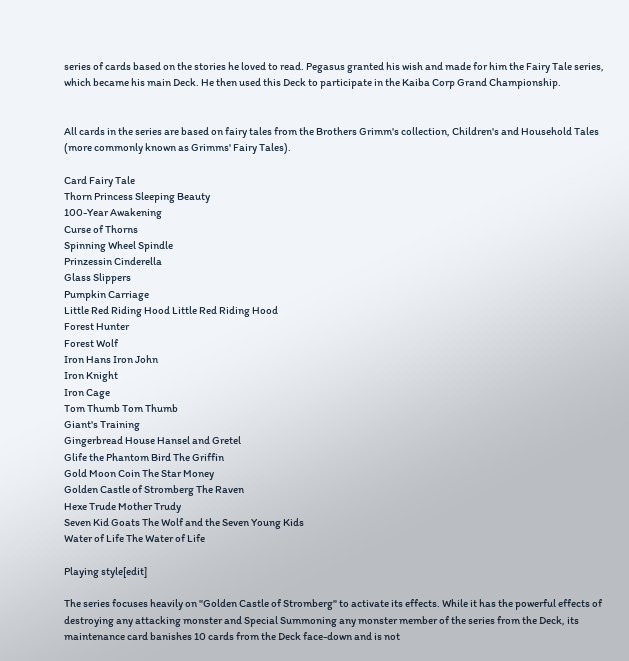series of cards based on the stories he loved to read. Pegasus granted his wish and made for him the Fairy Tale series, which became his main Deck. He then used this Deck to participate in the Kaiba Corp Grand Championship.


All cards in the series are based on fairy tales from the Brothers Grimm's collection, Children's and Household Tales (more commonly known as Grimms' Fairy Tales).

Card Fairy Tale
Thorn Princess Sleeping Beauty
100-Year Awakening
Curse of Thorns
Spinning Wheel Spindle
Prinzessin Cinderella
Glass Slippers
Pumpkin Carriage
Little Red Riding Hood Little Red Riding Hood
Forest Hunter
Forest Wolf
Iron Hans Iron John
Iron Knight
Iron Cage
Tom Thumb Tom Thumb
Giant's Training
Gingerbread House Hansel and Gretel
Glife the Phantom Bird The Griffin
Gold Moon Coin The Star Money
Golden Castle of Stromberg The Raven
Hexe Trude Mother Trudy
Seven Kid Goats The Wolf and the Seven Young Kids
Water of Life The Water of Life

Playing style[edit]

The series focuses heavily on "Golden Castle of Stromberg" to activate its effects. While it has the powerful effects of destroying any attacking monster and Special Summoning any monster member of the series from the Deck, its maintenance card banishes 10 cards from the Deck face-down and is not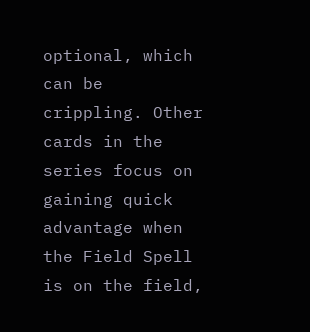optional, which can be crippling. Other cards in the series focus on gaining quick advantage when the Field Spell is on the field,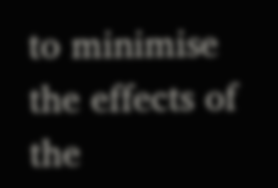to minimise the effects of the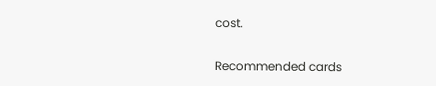cost.

Recommended cards